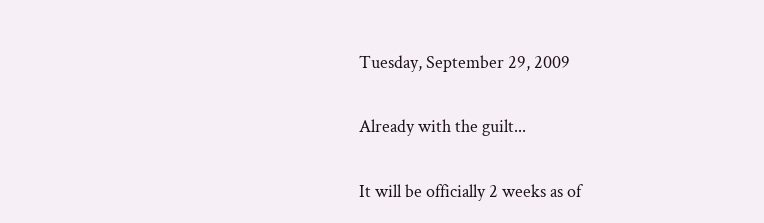Tuesday, September 29, 2009

Already with the guilt...

It will be officially 2 weeks as of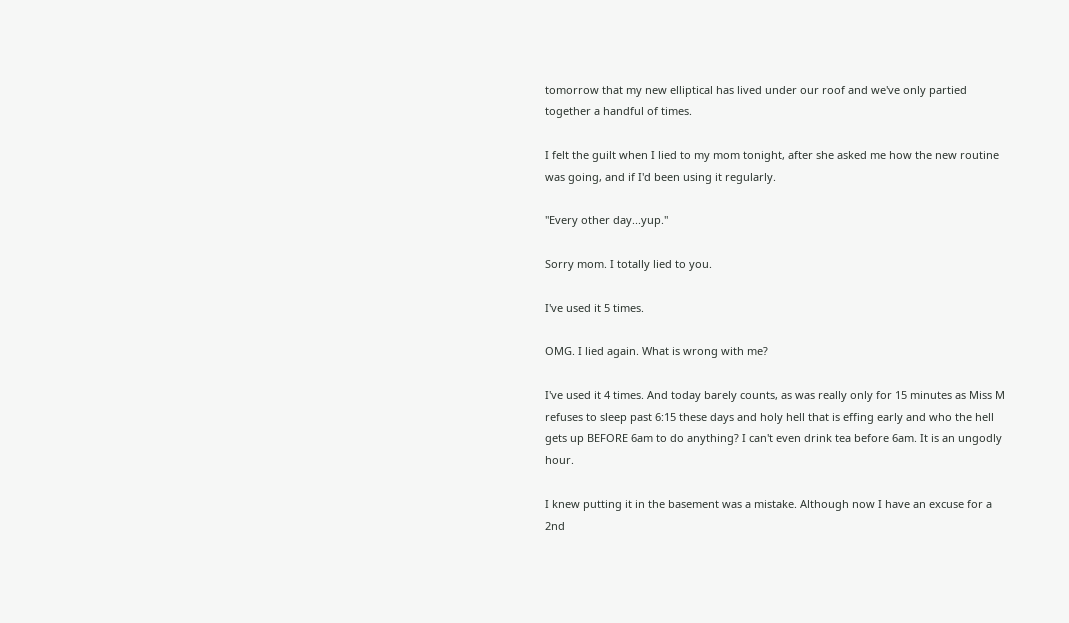tomorrow that my new elliptical has lived under our roof and we've only partied together a handful of times.

I felt the guilt when I lied to my mom tonight, after she asked me how the new routine was going, and if I'd been using it regularly.

"Every other day...yup."

Sorry mom. I totally lied to you.

I've used it 5 times.

OMG. I lied again. What is wrong with me?

I've used it 4 times. And today barely counts, as was really only for 15 minutes as Miss M refuses to sleep past 6:15 these days and holy hell that is effing early and who the hell gets up BEFORE 6am to do anything? I can't even drink tea before 6am. It is an ungodly hour.

I knew putting it in the basement was a mistake. Although now I have an excuse for a 2nd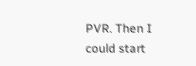PVR. Then I could start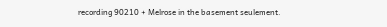recording 90210 + Melrose in the basement seulement.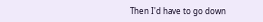Then I'd have to go down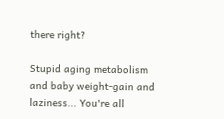there right?

Stupid aging metabolism and baby weight-gain and laziness... You're all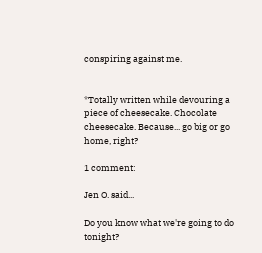conspiring against me.


*Totally written while devouring a piece of cheesecake. Chocolate cheesecake. Because... go big or go home, right?

1 comment:

Jen O. said...

Do you know what we're going to do tonight?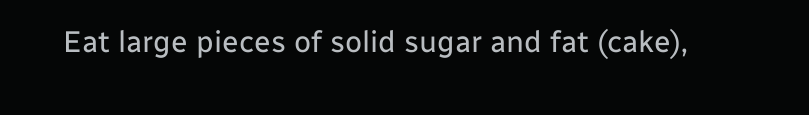Eat large pieces of solid sugar and fat (cake),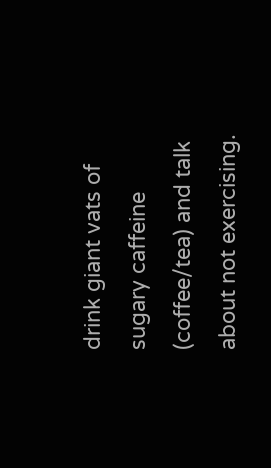drink giant vats of sugary caffeine (coffee/tea) and talk about not exercising.